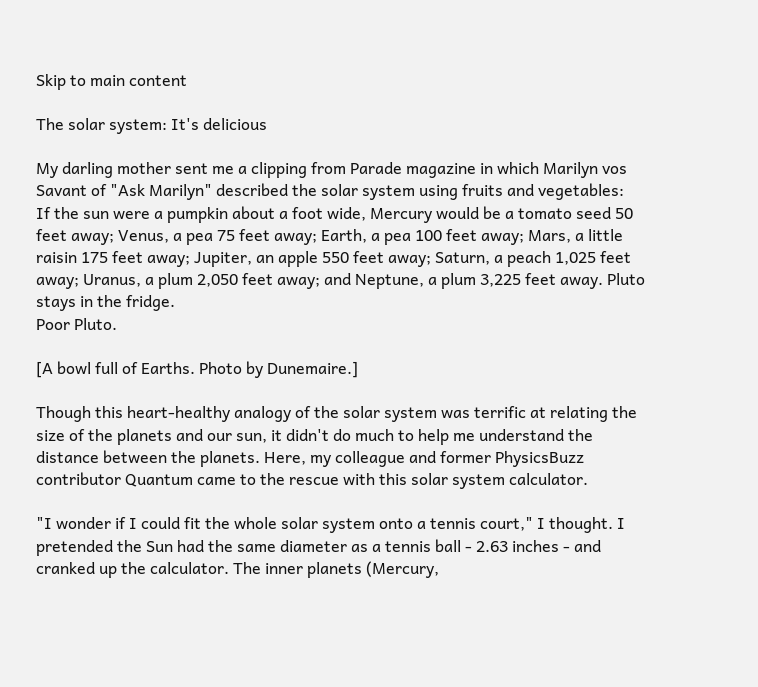Skip to main content

The solar system: It's delicious

My darling mother sent me a clipping from Parade magazine in which Marilyn vos Savant of "Ask Marilyn" described the solar system using fruits and vegetables:
If the sun were a pumpkin about a foot wide, Mercury would be a tomato seed 50 feet away; Venus, a pea 75 feet away; Earth, a pea 100 feet away; Mars, a little raisin 175 feet away; Jupiter, an apple 550 feet away; Saturn, a peach 1,025 feet away; Uranus, a plum 2,050 feet away; and Neptune, a plum 3,225 feet away. Pluto stays in the fridge.
Poor Pluto.

[A bowl full of Earths. Photo by Dunemaire.]

Though this heart-healthy analogy of the solar system was terrific at relating the size of the planets and our sun, it didn't do much to help me understand the distance between the planets. Here, my colleague and former PhysicsBuzz contributor Quantum came to the rescue with this solar system calculator.

"I wonder if I could fit the whole solar system onto a tennis court," I thought. I pretended the Sun had the same diameter as a tennis ball - 2.63 inches - and cranked up the calculator. The inner planets (Mercury,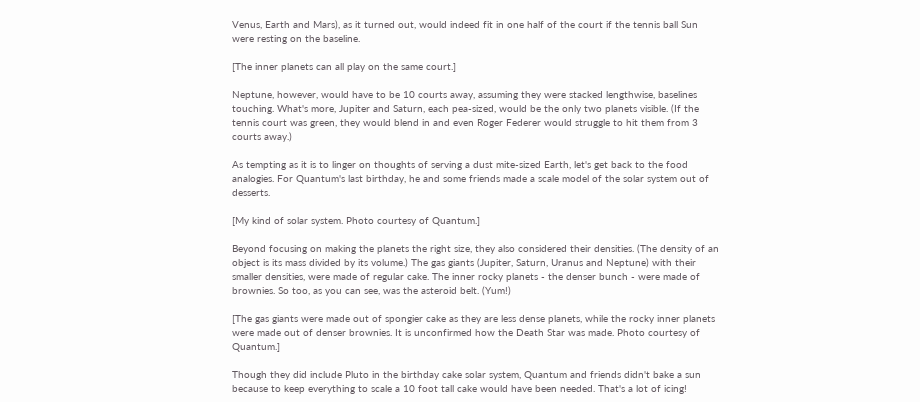Venus, Earth and Mars), as it turned out, would indeed fit in one half of the court if the tennis ball Sun were resting on the baseline.

[The inner planets can all play on the same court.]

Neptune, however, would have to be 10 courts away, assuming they were stacked lengthwise, baselines touching. What's more, Jupiter and Saturn, each pea-sized, would be the only two planets visible. (If the tennis court was green, they would blend in and even Roger Federer would struggle to hit them from 3 courts away.)

As tempting as it is to linger on thoughts of serving a dust mite-sized Earth, let's get back to the food analogies. For Quantum's last birthday, he and some friends made a scale model of the solar system out of desserts.

[My kind of solar system. Photo courtesy of Quantum.]

Beyond focusing on making the planets the right size, they also considered their densities. (The density of an object is its mass divided by its volume.) The gas giants (Jupiter, Saturn, Uranus and Neptune) with their smaller densities, were made of regular cake. The inner rocky planets - the denser bunch - were made of brownies. So too, as you can see, was the asteroid belt. (Yum!)

[The gas giants were made out of spongier cake as they are less dense planets, while the rocky inner planets were made out of denser brownies. It is unconfirmed how the Death Star was made. Photo courtesy of Quantum.]

Though they did include Pluto in the birthday cake solar system, Quantum and friends didn't bake a sun because to keep everything to scale a 10 foot tall cake would have been needed. That's a lot of icing!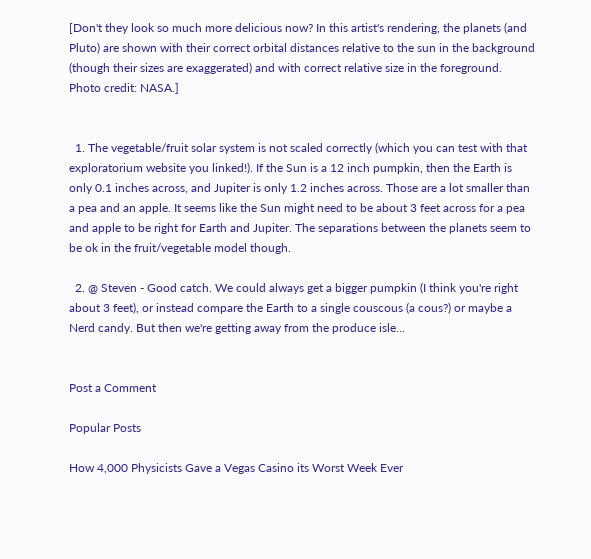[Don't they look so much more delicious now? In this artist's rendering, the planets (and Pluto) are shown with their correct orbital distances relative to the sun in the background (though their sizes are exaggerated) and with correct relative size in the foreground. Photo credit: NASA.]


  1. The vegetable/fruit solar system is not scaled correctly (which you can test with that exploratorium website you linked!). If the Sun is a 12 inch pumpkin, then the Earth is only 0.1 inches across, and Jupiter is only 1.2 inches across. Those are a lot smaller than a pea and an apple. It seems like the Sun might need to be about 3 feet across for a pea and apple to be right for Earth and Jupiter. The separations between the planets seem to be ok in the fruit/vegetable model though.

  2. @ Steven - Good catch. We could always get a bigger pumpkin (I think you're right about 3 feet), or instead compare the Earth to a single couscous (a cous?) or maybe a Nerd candy. But then we're getting away from the produce isle...


Post a Comment

Popular Posts

How 4,000 Physicists Gave a Vegas Casino its Worst Week Ever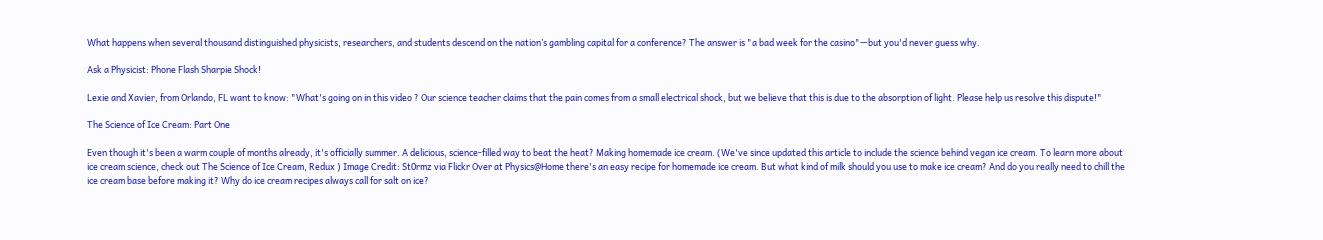What happens when several thousand distinguished physicists, researchers, and students descend on the nation’s gambling capital for a conference? The answer is "a bad week for the casino"—but you'd never guess why.

Ask a Physicist: Phone Flash Sharpie Shock!

Lexie and Xavier, from Orlando, FL want to know: "What's going on in this video ? Our science teacher claims that the pain comes from a small electrical shock, but we believe that this is due to the absorption of light. Please help us resolve this dispute!"

The Science of Ice Cream: Part One

Even though it's been a warm couple of months already, it's officially summer. A delicious, science-filled way to beat the heat? Making homemade ice cream. (We've since updated this article to include the science behind vegan ice cream. To learn more about ice cream science, check out The Science of Ice Cream, Redux ) Image Credit: St0rmz via Flickr Over at Physics@Home there's an easy recipe for homemade ice cream. But what kind of milk should you use to make ice cream? And do you really need to chill the ice cream base before making it? Why do ice cream recipes always call for salt on ice?